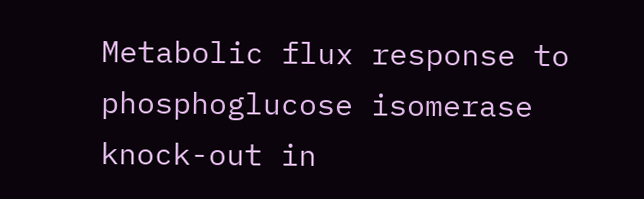Metabolic flux response to phosphoglucose isomerase knock-out in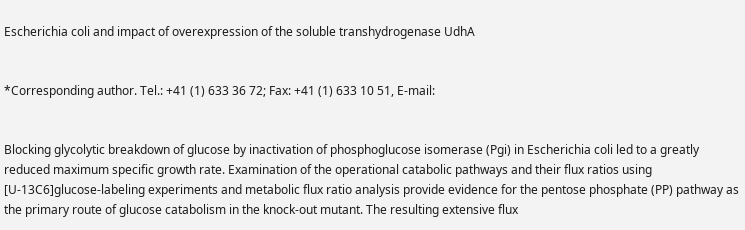Escherichia coli and impact of overexpression of the soluble transhydrogenase UdhA


*Corresponding author. Tel.: +41 (1) 633 36 72; Fax: +41 (1) 633 10 51, E-mail:


Blocking glycolytic breakdown of glucose by inactivation of phosphoglucose isomerase (Pgi) in Escherichia coli led to a greatly reduced maximum specific growth rate. Examination of the operational catabolic pathways and their flux ratios using [U-13C6]glucose-labeling experiments and metabolic flux ratio analysis provide evidence for the pentose phosphate (PP) pathway as the primary route of glucose catabolism in the knock-out mutant. The resulting extensive flux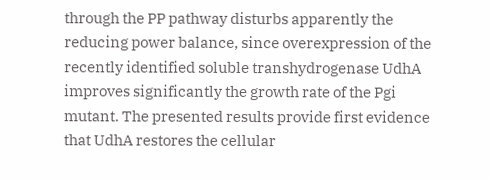through the PP pathway disturbs apparently the reducing power balance, since overexpression of the recently identified soluble transhydrogenase UdhA improves significantly the growth rate of the Pgi mutant. The presented results provide first evidence that UdhA restores the cellular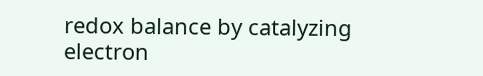redox balance by catalyzing electron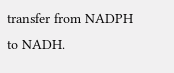transfer from NADPH to NADH.